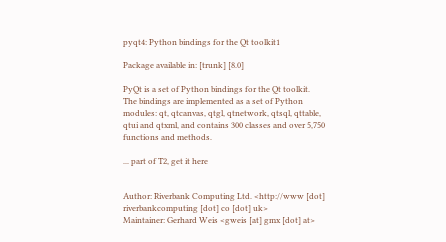pyqt4: Python bindings for the Qt toolkit1

Package available in: [trunk] [8.0]

PyQt is a set of Python bindings for the Qt toolkit. The bindings are implemented as a set of Python modules: qt, qtcanvas, qtgl, qtnetwork, qtsql, qttable, qtui and qtxml, and contains 300 classes and over 5,750 functions and methods.

... part of T2, get it here


Author: Riverbank Computing Ltd. <http://www [dot] riverbankcomputing [dot] co [dot] uk>
Maintainer: Gerhard Weis <gweis [at] gmx [dot] at>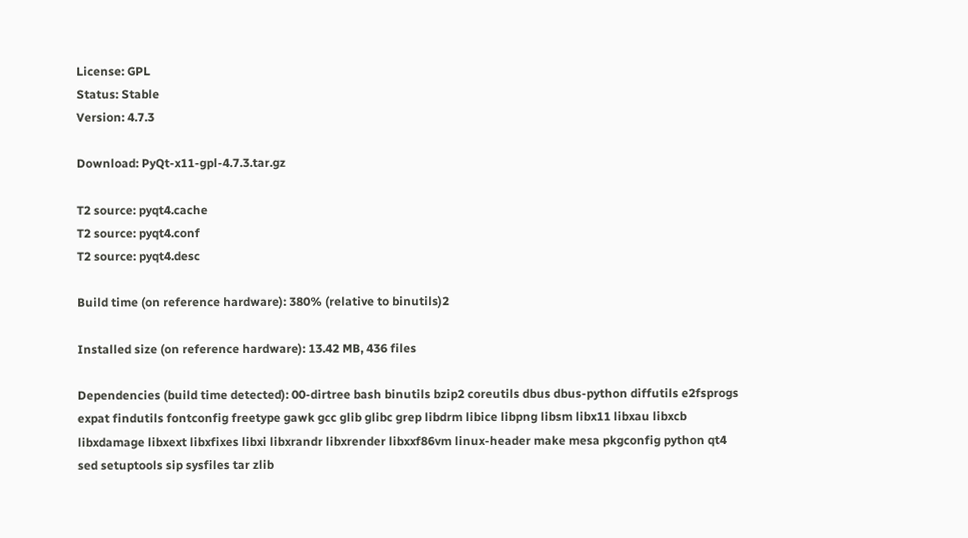License: GPL
Status: Stable
Version: 4.7.3

Download: PyQt-x11-gpl-4.7.3.tar.gz

T2 source: pyqt4.cache
T2 source: pyqt4.conf
T2 source: pyqt4.desc

Build time (on reference hardware): 380% (relative to binutils)2

Installed size (on reference hardware): 13.42 MB, 436 files

Dependencies (build time detected): 00-dirtree bash binutils bzip2 coreutils dbus dbus-python diffutils e2fsprogs expat findutils fontconfig freetype gawk gcc glib glibc grep libdrm libice libpng libsm libx11 libxau libxcb libxdamage libxext libxfixes libxi libxrandr libxrender libxxf86vm linux-header make mesa pkgconfig python qt4 sed setuptools sip sysfiles tar zlib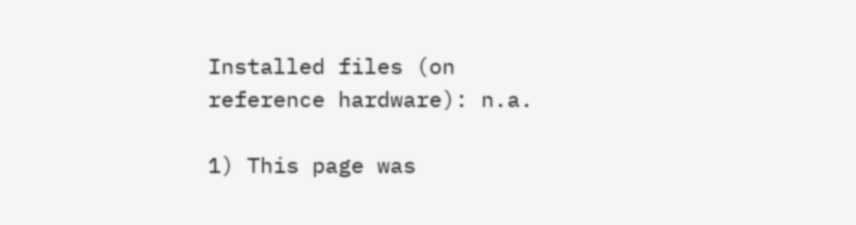Installed files (on reference hardware): n.a.

1) This page was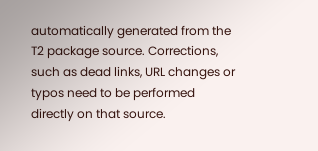automatically generated from the T2 package source. Corrections, such as dead links, URL changes or typos need to be performed directly on that source.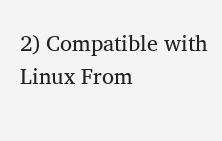2) Compatible with Linux From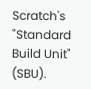Scratch's "Standard Build Unit" (SBU).